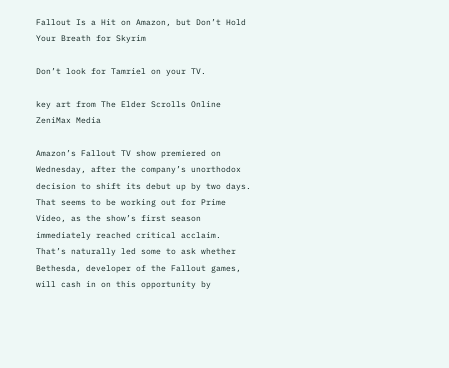Fallout Is a Hit on Amazon, but Don’t Hold Your Breath for Skyrim

Don’t look for Tamriel on your TV.

key art from The Elder Scrolls Online
ZeniMax Media

Amazon’s Fallout TV show premiered on Wednesday, after the company’s unorthodox decision to shift its debut up by two days. That seems to be working out for Prime Video, as the show’s first season immediately reached critical acclaim. That’s naturally led some to ask whether Bethesda, developer of the Fallout games, will cash in on this opportunity by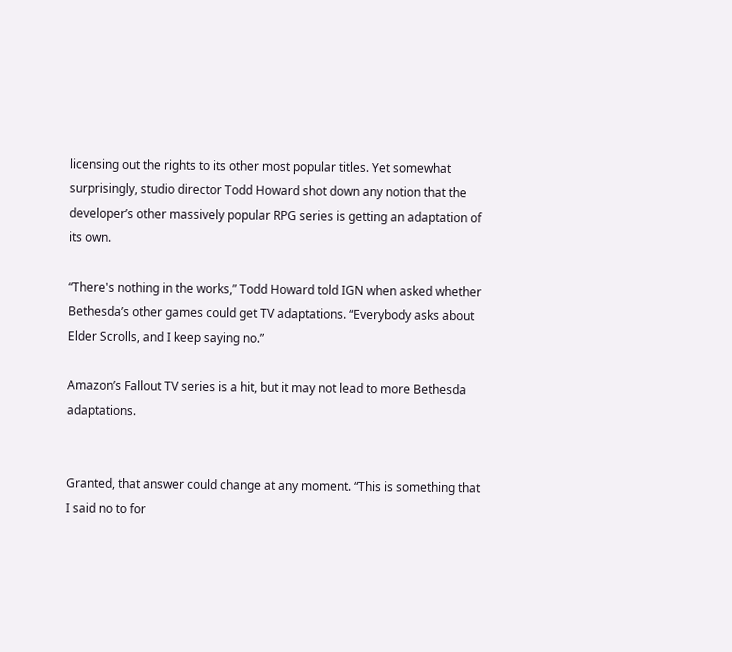licensing out the rights to its other most popular titles. Yet somewhat surprisingly, studio director Todd Howard shot down any notion that the developer’s other massively popular RPG series is getting an adaptation of its own.

“There's nothing in the works,” Todd Howard told IGN when asked whether Bethesda’s other games could get TV adaptations. “Everybody asks about Elder Scrolls, and I keep saying no.”

Amazon’s Fallout TV series is a hit, but it may not lead to more Bethesda adaptations.


Granted, that answer could change at any moment. “This is something that I said no to for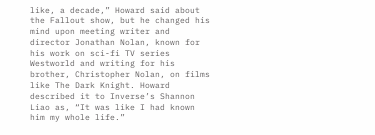like, a decade,” Howard said about the Fallout show, but he changed his mind upon meeting writer and director Jonathan Nolan, known for his work on sci-fi TV series Westworld and writing for his brother, Christopher Nolan, on films like The Dark Knight. Howard described it to Inverse’s Shannon Liao as, “It was like I had known him my whole life.”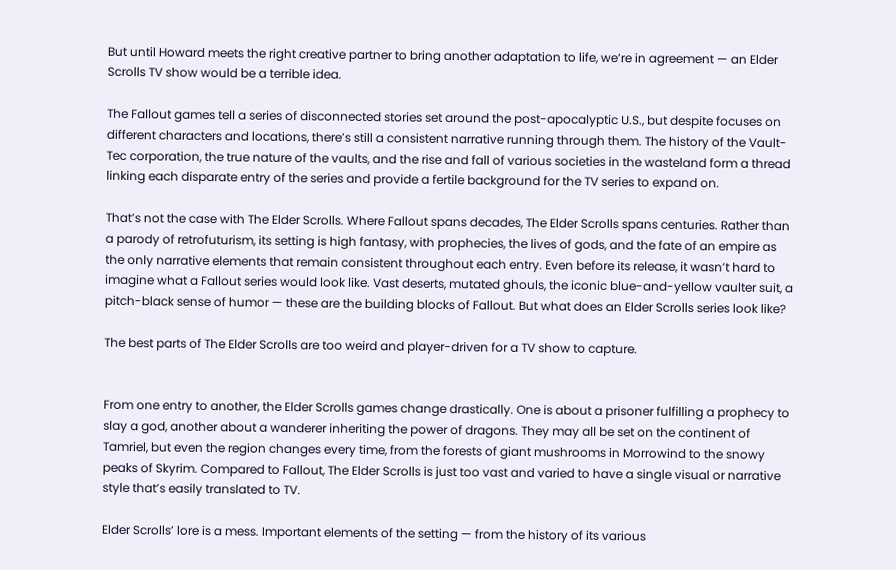But until Howard meets the right creative partner to bring another adaptation to life, we’re in agreement — an Elder Scrolls TV show would be a terrible idea.

The Fallout games tell a series of disconnected stories set around the post-apocalyptic U.S., but despite focuses on different characters and locations, there’s still a consistent narrative running through them. The history of the Vault-Tec corporation, the true nature of the vaults, and the rise and fall of various societies in the wasteland form a thread linking each disparate entry of the series and provide a fertile background for the TV series to expand on.

That’s not the case with The Elder Scrolls. Where Fallout spans decades, The Elder Scrolls spans centuries. Rather than a parody of retrofuturism, its setting is high fantasy, with prophecies, the lives of gods, and the fate of an empire as the only narrative elements that remain consistent throughout each entry. Even before its release, it wasn’t hard to imagine what a Fallout series would look like. Vast deserts, mutated ghouls, the iconic blue-and-yellow vaulter suit, a pitch-black sense of humor — these are the building blocks of Fallout. But what does an Elder Scrolls series look like?

The best parts of The Elder Scrolls are too weird and player-driven for a TV show to capture.


From one entry to another, the Elder Scrolls games change drastically. One is about a prisoner fulfilling a prophecy to slay a god, another about a wanderer inheriting the power of dragons. They may all be set on the continent of Tamriel, but even the region changes every time, from the forests of giant mushrooms in Morrowind to the snowy peaks of Skyrim. Compared to Fallout, The Elder Scrolls is just too vast and varied to have a single visual or narrative style that’s easily translated to TV.

Elder Scrolls’ lore is a mess. Important elements of the setting — from the history of its various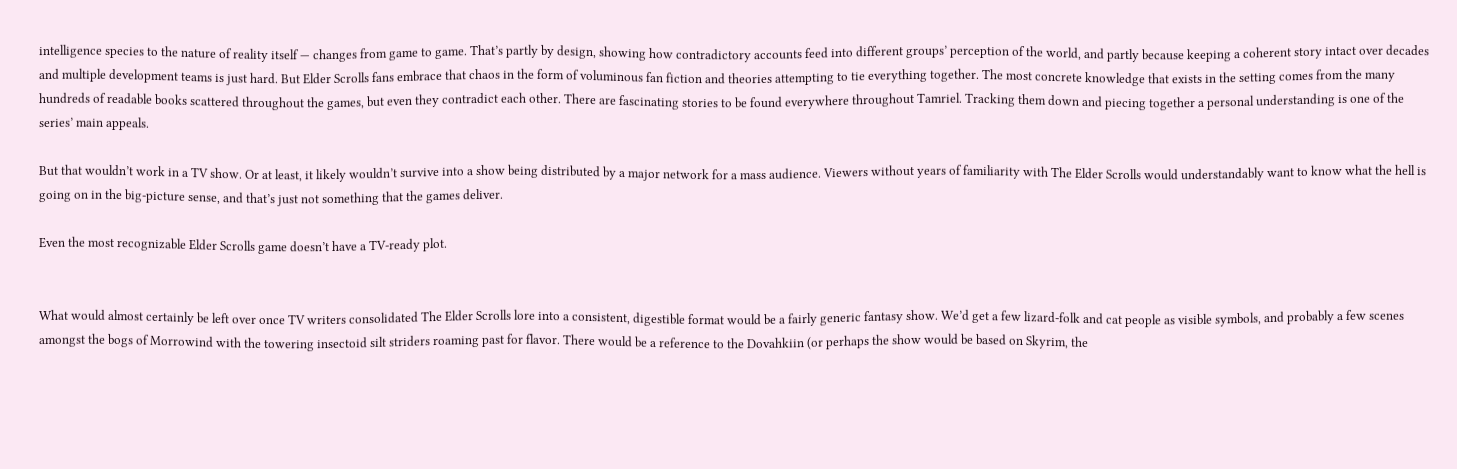intelligence species to the nature of reality itself — changes from game to game. That’s partly by design, showing how contradictory accounts feed into different groups’ perception of the world, and partly because keeping a coherent story intact over decades and multiple development teams is just hard. But Elder Scrolls fans embrace that chaos in the form of voluminous fan fiction and theories attempting to tie everything together. The most concrete knowledge that exists in the setting comes from the many hundreds of readable books scattered throughout the games, but even they contradict each other. There are fascinating stories to be found everywhere throughout Tamriel. Tracking them down and piecing together a personal understanding is one of the series’ main appeals.

But that wouldn’t work in a TV show. Or at least, it likely wouldn’t survive into a show being distributed by a major network for a mass audience. Viewers without years of familiarity with The Elder Scrolls would understandably want to know what the hell is going on in the big-picture sense, and that’s just not something that the games deliver.

Even the most recognizable Elder Scrolls game doesn’t have a TV-ready plot.


What would almost certainly be left over once TV writers consolidated The Elder Scrolls lore into a consistent, digestible format would be a fairly generic fantasy show. We’d get a few lizard-folk and cat people as visible symbols, and probably a few scenes amongst the bogs of Morrowind with the towering insectoid silt striders roaming past for flavor. There would be a reference to the Dovahkiin (or perhaps the show would be based on Skyrim, the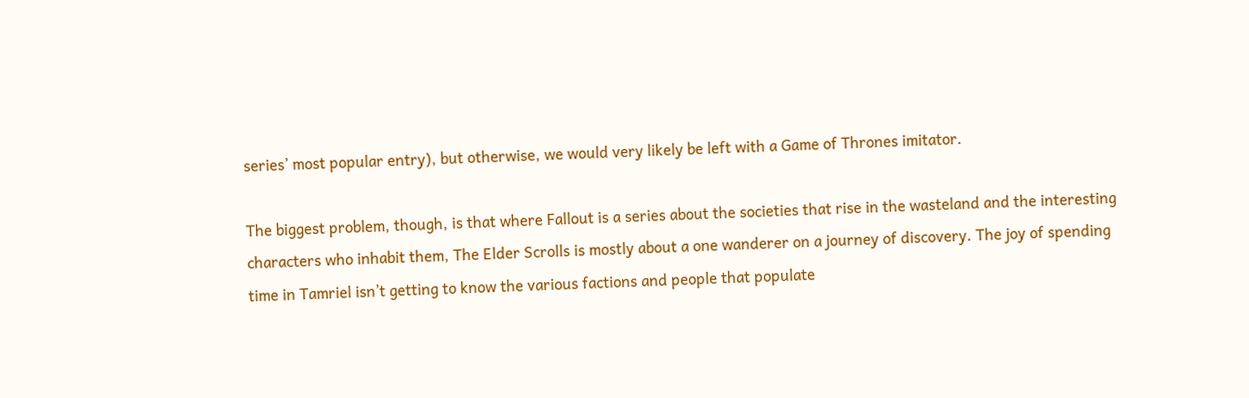series’ most popular entry), but otherwise, we would very likely be left with a Game of Thrones imitator.

The biggest problem, though, is that where Fallout is a series about the societies that rise in the wasteland and the interesting characters who inhabit them, The Elder Scrolls is mostly about a one wanderer on a journey of discovery. The joy of spending time in Tamriel isn’t getting to know the various factions and people that populate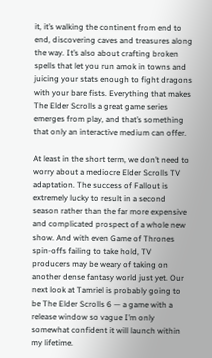it, it’s walking the continent from end to end, discovering caves and treasures along the way. It’s also about crafting broken spells that let you run amok in towns and juicing your stats enough to fight dragons with your bare fists. Everything that makes The Elder Scrolls a great game series emerges from play, and that’s something that only an interactive medium can offer.

At least in the short term, we don’t need to worry about a mediocre Elder Scrolls TV adaptation. The success of Fallout is extremely lucky to result in a second season rather than the far more expensive and complicated prospect of a whole new show. And with even Game of Thrones spin-offs failing to take hold, TV producers may be weary of taking on another dense fantasy world just yet. Our next look at Tamriel is probably going to be The Elder Scrolls 6 — a game with a release window so vague I’m only somewhat confident it will launch within my lifetime.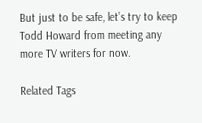But just to be safe, let’s try to keep Todd Howard from meeting any more TV writers for now.

Related Tags